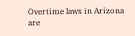Overtime laws in Arizona are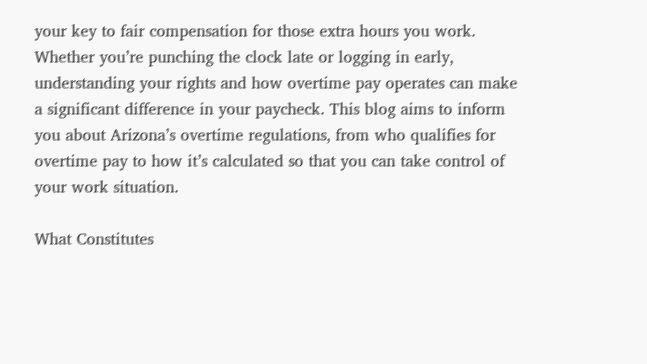your key to fair compensation for those extra hours you work. Whether you’re punching the clock late or logging in early, understanding your rights and how overtime pay operates can make a significant difference in your paycheck. This blog aims to inform you about Arizona’s overtime regulations, from who qualifies for overtime pay to how it’s calculated so that you can take control of your work situation.

What Constitutes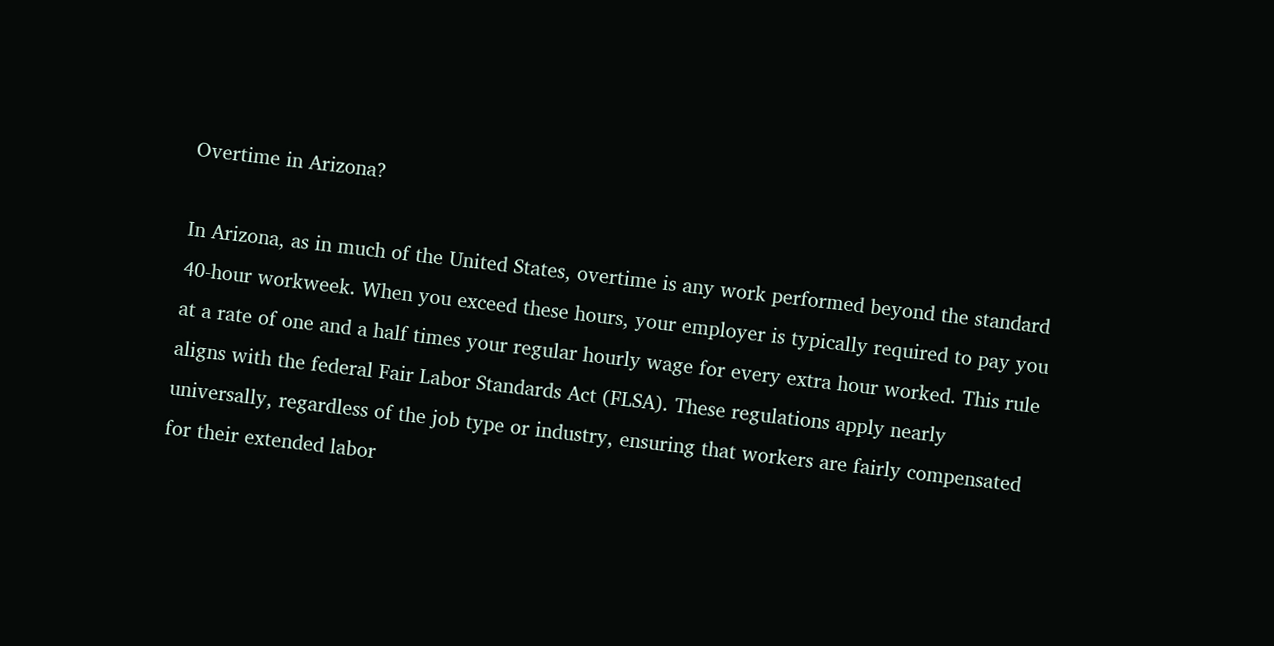Overtime in Arizona?

In Arizona, as in much of the United States, overtime is any work performed beyond the standard 40-hour workweek. When you exceed these hours, your employer is typically required to pay you at a rate of one and a half times your regular hourly wage for every extra hour worked. This rule aligns with the federal Fair Labor Standards Act (FLSA). These regulations apply nearly universally, regardless of the job type or industry, ensuring that workers are fairly compensated for their extended labor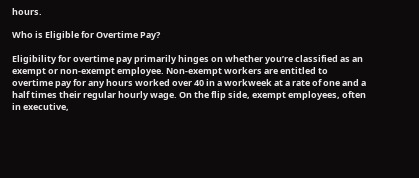hours.

Who is Eligible for Overtime Pay?

Eligibility for overtime pay primarily hinges on whether you’re classified as an exempt or non-exempt employee. Non-exempt workers are entitled to overtime pay for any hours worked over 40 in a workweek at a rate of one and a half times their regular hourly wage. On the flip side, exempt employees, often in executive,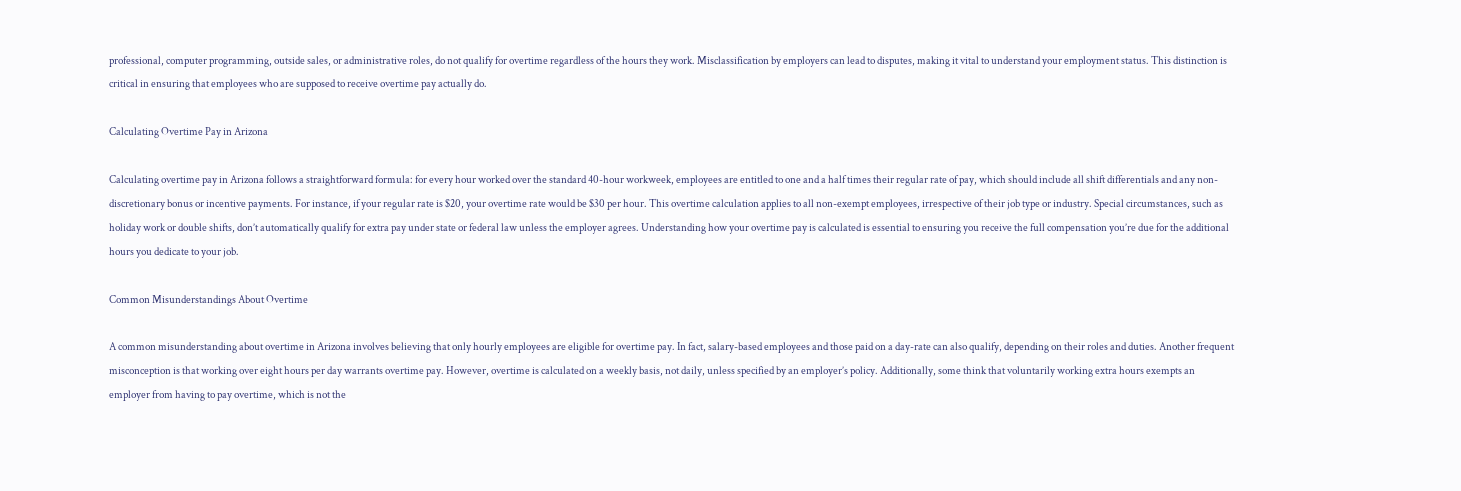professional, computer programming, outside sales, or administrative roles, do not qualify for overtime regardless of the hours they work. Misclassification by employers can lead to disputes, making it vital to understand your employment status. This distinction is critical in ensuring that employees who are supposed to receive overtime pay actually do.

Calculating Overtime Pay in Arizona

Calculating overtime pay in Arizona follows a straightforward formula: for every hour worked over the standard 40-hour workweek, employees are entitled to one and a half times their regular rate of pay, which should include all shift differentials and any non-discretionary bonus or incentive payments. For instance, if your regular rate is $20, your overtime rate would be $30 per hour. This overtime calculation applies to all non-exempt employees, irrespective of their job type or industry. Special circumstances, such as holiday work or double shifts, don’t automatically qualify for extra pay under state or federal law unless the employer agrees. Understanding how your overtime pay is calculated is essential to ensuring you receive the full compensation you’re due for the additional hours you dedicate to your job.

Common Misunderstandings About Overtime

A common misunderstanding about overtime in Arizona involves believing that only hourly employees are eligible for overtime pay. In fact, salary-based employees and those paid on a day-rate can also qualify, depending on their roles and duties. Another frequent misconception is that working over eight hours per day warrants overtime pay. However, overtime is calculated on a weekly basis, not daily, unless specified by an employer’s policy. Additionally, some think that voluntarily working extra hours exempts an employer from having to pay overtime, which is not the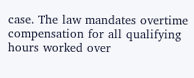case. The law mandates overtime compensation for all qualifying hours worked over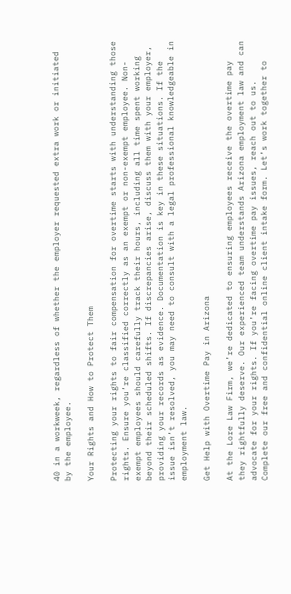40 in a workweek, regardless of whether the employer requested extra work or initiated by the employee.

Your Rights and How to Protect Them

Protecting your rights to fair compensation for overtime starts with understanding those rights. Ensure you’re classified correctly as an exempt or non-exempt employee. Non-exempt employees should carefully track their hours, including all time spent working beyond their scheduled shifts. If discrepancies arise, discuss them with your employer, providing your records as evidence. Documentation is key in these situations. If the issue isn’t resolved, you may need to consult with a legal professional knowledgeable in employment law.

Get Help with Overtime Pay in Arizona

At the Lore Law Firm, we’re dedicated to ensuring employees receive the overtime pay they rightfully deserve. Our experienced team understands Arizona employment law and can advocate for your rights. If you’re facing overtime pay issues, reach out to us. Complete our free and confidential online client intake form. Let’s work together to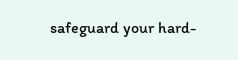safeguard your hard-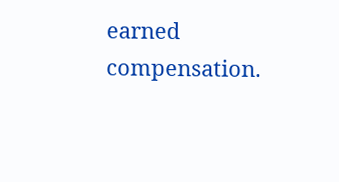earned compensation.